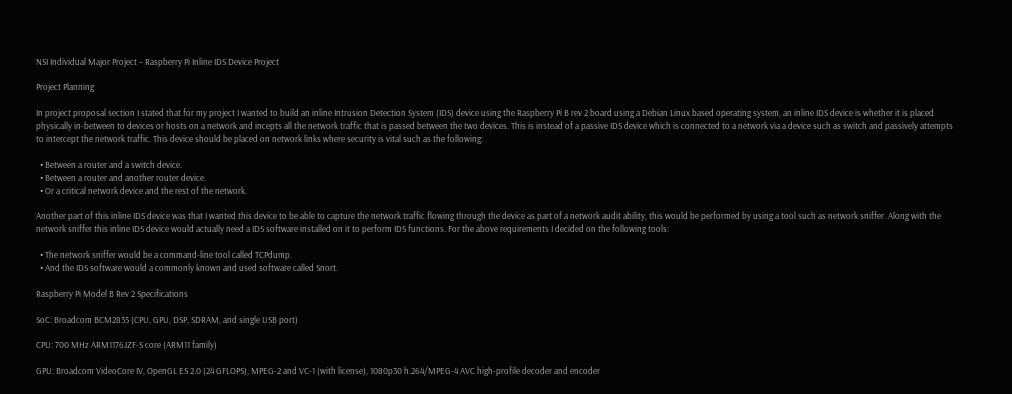NSI Individual Major Project – Raspberry Pi Inline IDS Device Project

Project Planning

In project proposal section I stated that for my project I wanted to build an inline Intrusion Detection System (IDS) device using the Raspberry Pi B rev 2 board using a Debian Linux based operating system, an inline IDS device is whether it is placed physically in-between to devices or hosts on a network and incepts all the network traffic that is passed between the two devices. This is instead of a passive IDS device which is connected to a network via a device such as switch and passively attempts to intercept the network traffic. This device should be placed on network links where security is vital such as the following:

  • Between a router and a switch device.
  • Between a router and another router device.
  • Or a critical network device and the rest of the network.

Another part of this inline IDS device was that I wanted this device to be able to capture the network traffic flowing through the device as part of a network audit ability, this would be performed by using a tool such as network sniffer. Along with the network sniffer this inline IDS device would actually need a IDS software installed on it to perform IDS functions. For the above requirements I decided on the following tools:

  • The network sniffer would be a command-line tool called TCPdump.
  • And the IDS software would a commonly known and used software called Snort.

Raspberry Pi Model B Rev 2 Specifications

SoC: Broadcom BCM2835 (CPU, GPU, DSP, SDRAM, and single USB port)

CPU: 700 MHz ARM1176JZF-S core (ARM11 family)

GPU: Broadcom VideoCore IV, OpenGL ES 2.0 (24 GFLOPS), MPEG-2 and VC-1 (with license), 1080p30 h.264/MPEG-4 AVC high-profile decoder and encoder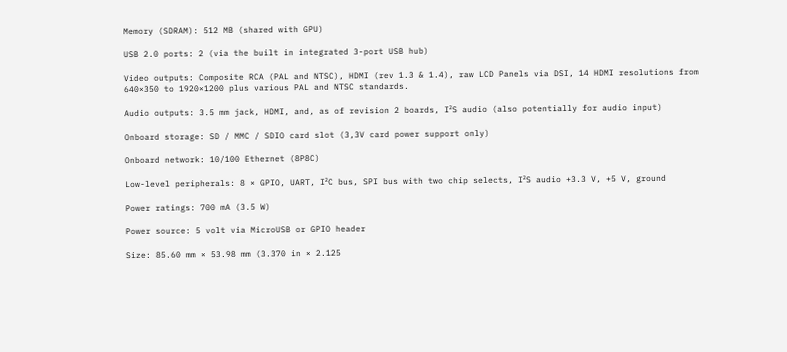Memory (SDRAM): 512 MB (shared with GPU)

USB 2.0 ports: 2 (via the built in integrated 3-port USB hub)

Video outputs: Composite RCA (PAL and NTSC), HDMI (rev 1.3 & 1.4), raw LCD Panels via DSI, 14 HDMI resolutions from 640×350 to 1920×1200 plus various PAL and NTSC standards.

Audio outputs: 3.5 mm jack, HDMI, and, as of revision 2 boards, I²S audio (also potentially for audio input)

Onboard storage: SD / MMC / SDIO card slot (3,3V card power support only)

Onboard network: 10/100 Ethernet (8P8C)

Low-level peripherals: 8 × GPIO, UART, I²C bus, SPI bus with two chip selects, I²S audio +3.3 V, +5 V, ground

Power ratings: 700 mA (3.5 W)

Power source: 5 volt via MicroUSB or GPIO header

Size: 85.60 mm × 53.98 mm (3.370 in × 2.125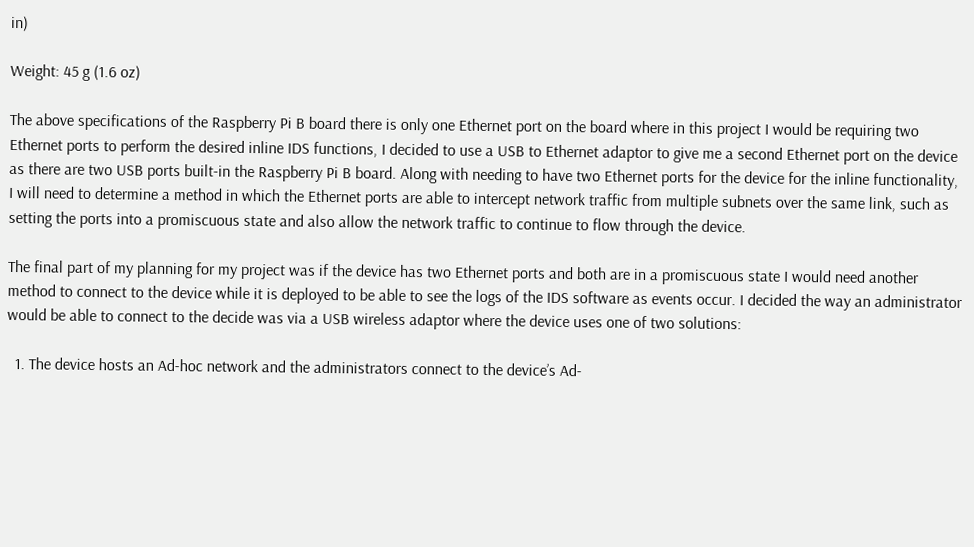in)

Weight: 45 g (1.6 oz)

The above specifications of the Raspberry Pi B board there is only one Ethernet port on the board where in this project I would be requiring two Ethernet ports to perform the desired inline IDS functions, I decided to use a USB to Ethernet adaptor to give me a second Ethernet port on the device as there are two USB ports built-in the Raspberry Pi B board. Along with needing to have two Ethernet ports for the device for the inline functionality, I will need to determine a method in which the Ethernet ports are able to intercept network traffic from multiple subnets over the same link, such as setting the ports into a promiscuous state and also allow the network traffic to continue to flow through the device.

The final part of my planning for my project was if the device has two Ethernet ports and both are in a promiscuous state I would need another method to connect to the device while it is deployed to be able to see the logs of the IDS software as events occur. I decided the way an administrator would be able to connect to the decide was via a USB wireless adaptor where the device uses one of two solutions:

  1. The device hosts an Ad-hoc network and the administrators connect to the device’s Ad-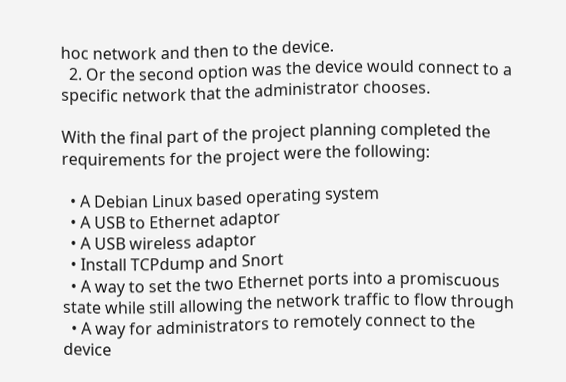hoc network and then to the device.
  2. Or the second option was the device would connect to a specific network that the administrator chooses.

With the final part of the project planning completed the requirements for the project were the following:

  • A Debian Linux based operating system
  • A USB to Ethernet adaptor
  • A USB wireless adaptor
  • Install TCPdump and Snort
  • A way to set the two Ethernet ports into a promiscuous state while still allowing the network traffic to flow through
  • A way for administrators to remotely connect to the device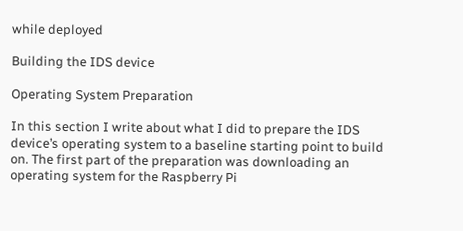while deployed

Building the IDS device

Operating System Preparation

In this section I write about what I did to prepare the IDS device’s operating system to a baseline starting point to build on. The first part of the preparation was downloading an operating system for the Raspberry Pi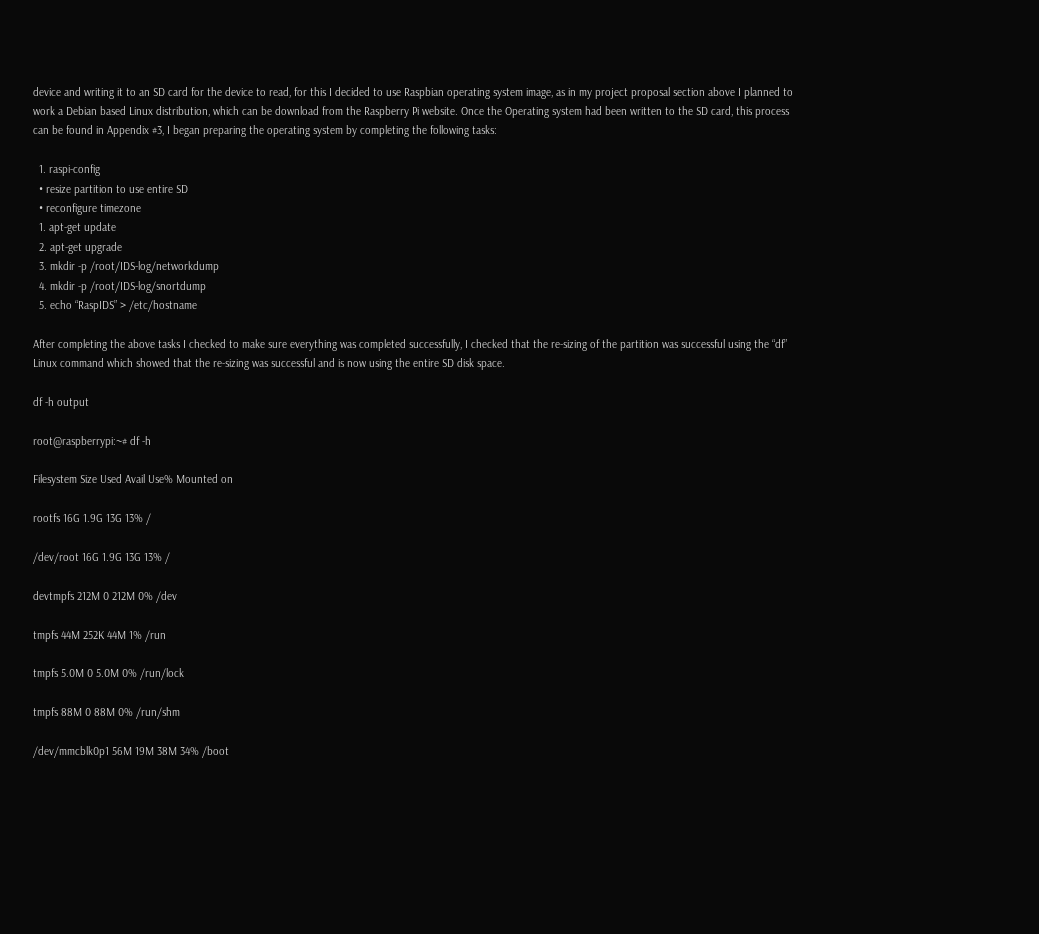device and writing it to an SD card for the device to read, for this I decided to use Raspbian operating system image, as in my project proposal section above I planned to work a Debian based Linux distribution, which can be download from the Raspberry Pi website. Once the Operating system had been written to the SD card, this process can be found in Appendix #3, I began preparing the operating system by completing the following tasks:

  1. raspi-config
  • resize partition to use entire SD
  • reconfigure timezone
  1. apt-get update
  2. apt-get upgrade
  3. mkdir -p /root/IDS-log/networkdump
  4. mkdir -p /root/IDS-log/snortdump
  5. echo “RaspIDS” > /etc/hostname

After completing the above tasks I checked to make sure everything was completed successfully, I checked that the re-sizing of the partition was successful using the “df” Linux command which showed that the re-sizing was successful and is now using the entire SD disk space.

df -h output

root@raspberrypi:~# df -h

Filesystem Size Used Avail Use% Mounted on

rootfs 16G 1.9G 13G 13% /

/dev/root 16G 1.9G 13G 13% /

devtmpfs 212M 0 212M 0% /dev

tmpfs 44M 252K 44M 1% /run

tmpfs 5.0M 0 5.0M 0% /run/lock

tmpfs 88M 0 88M 0% /run/shm

/dev/mmcblk0p1 56M 19M 38M 34% /boot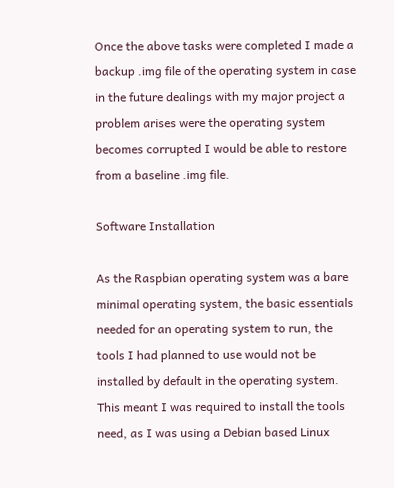Once the above tasks were completed I made a backup .img file of the operating system in case in the future dealings with my major project a problem arises were the operating system becomes corrupted I would be able to restore from a baseline .img file.

Software Installation

As the Raspbian operating system was a bare minimal operating system, the basic essentials needed for an operating system to run, the tools I had planned to use would not be installed by default in the operating system. This meant I was required to install the tools need, as I was using a Debian based Linux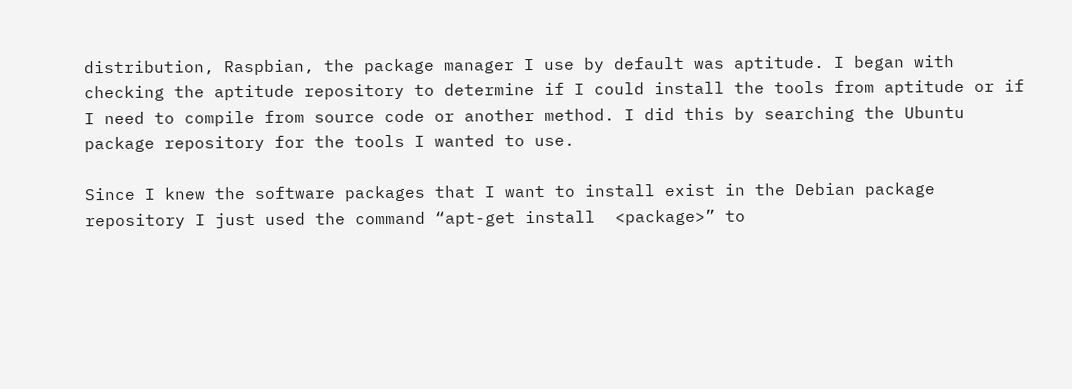distribution, Raspbian, the package manager I use by default was aptitude. I began with checking the aptitude repository to determine if I could install the tools from aptitude or if I need to compile from source code or another method. I did this by searching the Ubuntu package repository for the tools I wanted to use.

Since I knew the software packages that I want to install exist in the Debian package repository I just used the command “apt-get install  <package>” to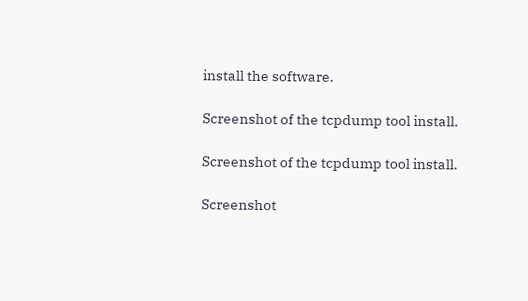install the software.

Screenshot of the tcpdump tool install.

Screenshot of the tcpdump tool install.

Screenshot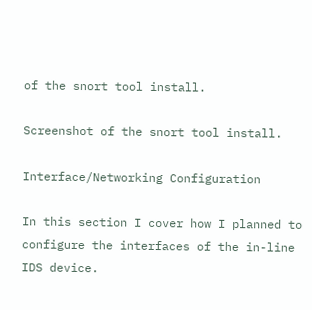of the snort tool install.

Screenshot of the snort tool install.

Interface/Networking Configuration

In this section I cover how I planned to configure the interfaces of the in-line IDS device.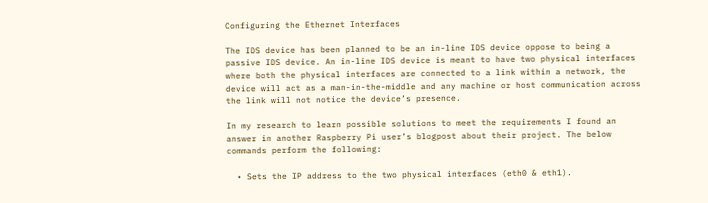Configuring the Ethernet Interfaces

The IDS device has been planned to be an in-line IDS device oppose to being a passive IDS device. An in-line IDS device is meant to have two physical interfaces where both the physical interfaces are connected to a link within a network, the device will act as a man-in-the-middle and any machine or host communication across the link will not notice the device’s presence.

In my research to learn possible solutions to meet the requirements I found an answer in another Raspberry Pi user’s blogpost about their project. The below commands perform the following:

  • Sets the IP address to the two physical interfaces (eth0 & eth1).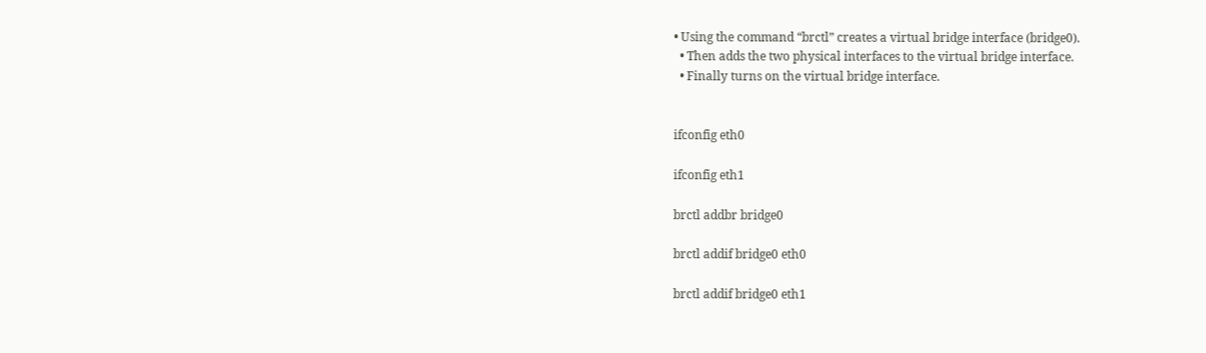• Using the command “brctl” creates a virtual bridge interface (bridge0).
  • Then adds the two physical interfaces to the virtual bridge interface.
  • Finally turns on the virtual bridge interface.


ifconfig eth0

ifconfig eth1

brctl addbr bridge0

brctl addif bridge0 eth0

brctl addif bridge0 eth1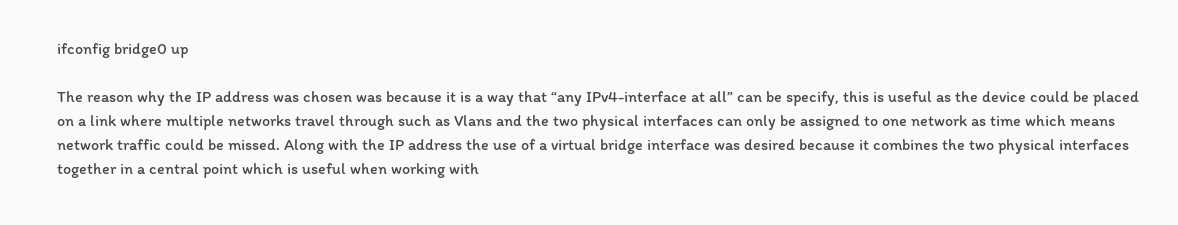ifconfig bridge0 up

The reason why the IP address was chosen was because it is a way that “any IPv4-interface at all” can be specify, this is useful as the device could be placed on a link where multiple networks travel through such as Vlans and the two physical interfaces can only be assigned to one network as time which means network traffic could be missed. Along with the IP address the use of a virtual bridge interface was desired because it combines the two physical interfaces together in a central point which is useful when working with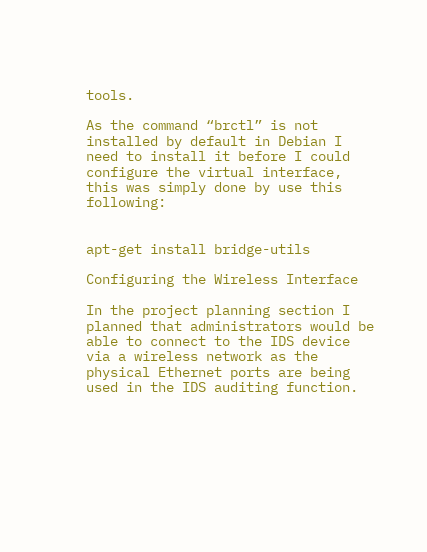tools.

As the command “brctl” is not installed by default in Debian I need to install it before I could configure the virtual interface, this was simply done by use this following:


apt-get install bridge-utils

Configuring the Wireless Interface

In the project planning section I planned that administrators would be able to connect to the IDS device via a wireless network as the physical Ethernet ports are being used in the IDS auditing function.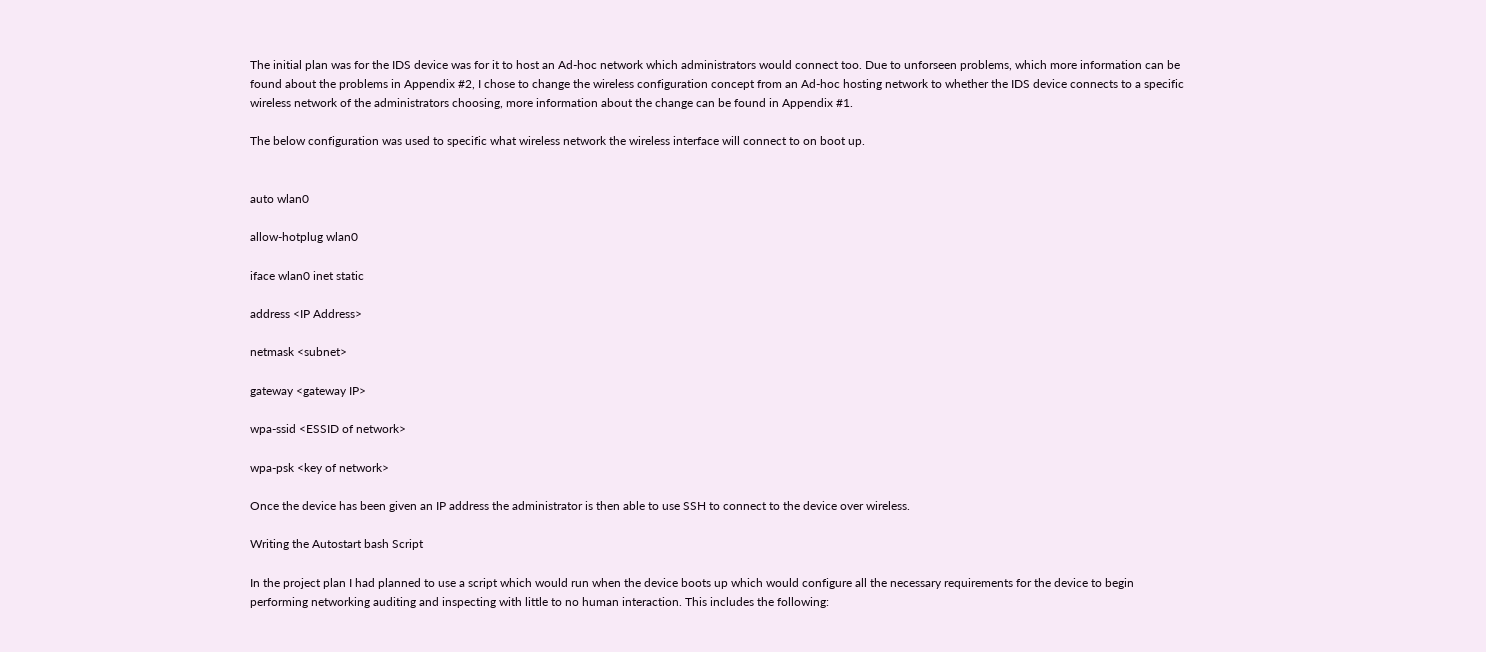The initial plan was for the IDS device was for it to host an Ad-hoc network which administrators would connect too. Due to unforseen problems, which more information can be found about the problems in Appendix #2, I chose to change the wireless configuration concept from an Ad-hoc hosting network to whether the IDS device connects to a specific wireless network of the administrators choosing, more information about the change can be found in Appendix #1.

The below configuration was used to specific what wireless network the wireless interface will connect to on boot up.


auto wlan0

allow-hotplug wlan0

iface wlan0 inet static

address <IP Address>

netmask <subnet>

gateway <gateway IP>

wpa-ssid <ESSID of network>

wpa-psk <key of network>

Once the device has been given an IP address the administrator is then able to use SSH to connect to the device over wireless.

Writing the Autostart bash Script

In the project plan I had planned to use a script which would run when the device boots up which would configure all the necessary requirements for the device to begin performing networking auditing and inspecting with little to no human interaction. This includes the following: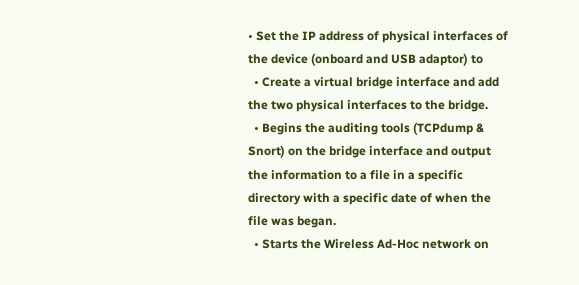• Set the IP address of physical interfaces of the device (onboard and USB adaptor) to
  • Create a virtual bridge interface and add the two physical interfaces to the bridge.
  • Begins the auditing tools (TCPdump & Snort) on the bridge interface and output the information to a file in a specific directory with a specific date of when the file was began.
  • Starts the Wireless Ad-Hoc network on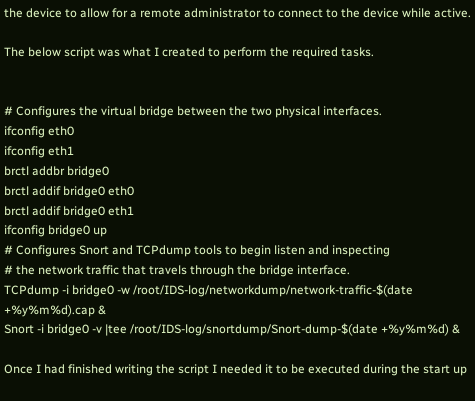the device to allow for a remote administrator to connect to the device while active.

The below script was what I created to perform the required tasks.


# Configures the virtual bridge between the two physical interfaces.
ifconfig eth0
ifconfig eth1
brctl addbr bridge0
brctl addif bridge0 eth0
brctl addif bridge0 eth1
ifconfig bridge0 up
# Configures Snort and TCPdump tools to begin listen and inspecting
# the network traffic that travels through the bridge interface.
TCPdump -i bridge0 -w /root/IDS-log/networkdump/network-traffic-$(date +%y%m%d).cap &
Snort -i bridge0 -v |tee /root/IDS-log/snortdump/Snort-dump-$(date +%y%m%d) &

Once I had finished writing the script I needed it to be executed during the start up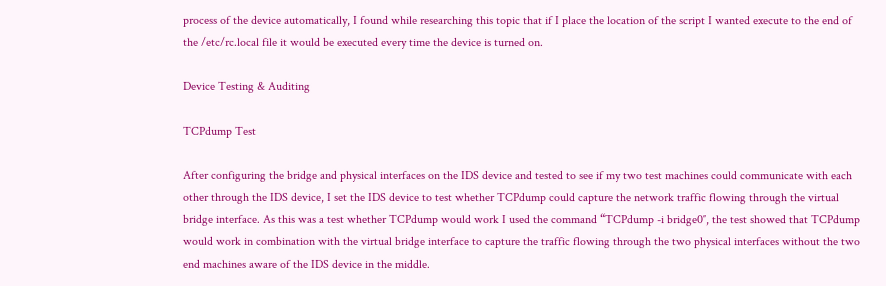process of the device automatically, I found while researching this topic that if I place the location of the script I wanted execute to the end of the /etc/rc.local file it would be executed every time the device is turned on.

Device Testing & Auditing

TCPdump Test

After configuring the bridge and physical interfaces on the IDS device and tested to see if my two test machines could communicate with each other through the IDS device, I set the IDS device to test whether TCPdump could capture the network traffic flowing through the virtual bridge interface. As this was a test whether TCPdump would work I used the command “TCPdump -i bridge0″, the test showed that TCPdump would work in combination with the virtual bridge interface to capture the traffic flowing through the two physical interfaces without the two end machines aware of the IDS device in the middle.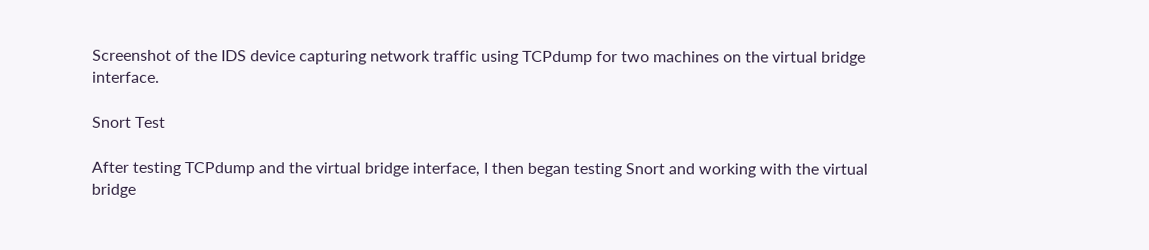Screenshot of the IDS device capturing network traffic using TCPdump for two machines on the virtual bridge interface.

Snort Test

After testing TCPdump and the virtual bridge interface, I then began testing Snort and working with the virtual bridge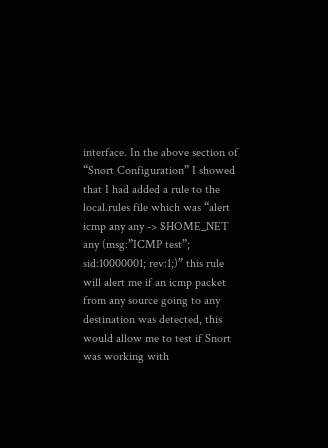interface. In the above section of “Snort Configuration” I showed that I had added a rule to the local.rules file which was “alert icmp any any -> $HOME_NET any (msg:”ICMP test”; sid:10000001; rev:1;)” this rule will alert me if an icmp packet from any source going to any destination was detected, this would allow me to test if Snort was working with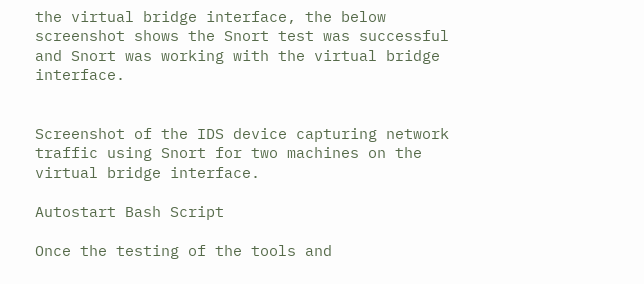the virtual bridge interface, the below screenshot shows the Snort test was successful and Snort was working with the virtual bridge interface.


Screenshot of the IDS device capturing network traffic using Snort for two machines on the virtual bridge interface.

Autostart Bash Script

Once the testing of the tools and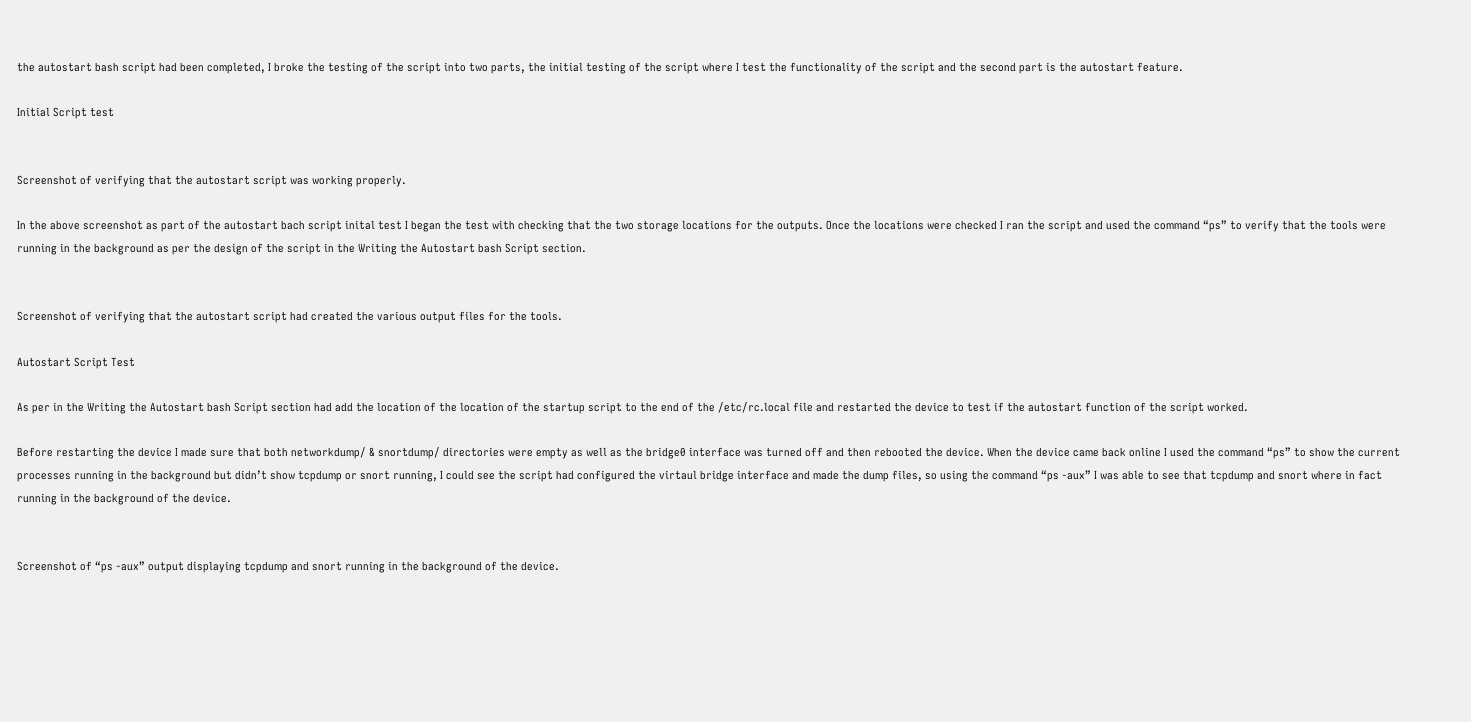the autostart bash script had been completed, I broke the testing of the script into two parts, the initial testing of the script where I test the functionality of the script and the second part is the autostart feature.

Initial Script test


Screenshot of verifying that the autostart script was working properly.

In the above screenshot as part of the autostart bach script inital test I began the test with checking that the two storage locations for the outputs. Once the locations were checked I ran the script and used the command “ps” to verify that the tools were running in the background as per the design of the script in the Writing the Autostart bash Script section.


Screenshot of verifying that the autostart script had created the various output files for the tools.

Autostart Script Test

As per in the Writing the Autostart bash Script section had add the location of the location of the startup script to the end of the /etc/rc.local file and restarted the device to test if the autostart function of the script worked.

Before restarting the device I made sure that both networkdump/ & snortdump/ directories were empty as well as the bridge0 interface was turned off and then rebooted the device. When the device came back online I used the command “ps” to show the current processes running in the background but didn’t show tcpdump or snort running, I could see the script had configured the virtaul bridge interface and made the dump files, so using the command “ps -aux” I was able to see that tcpdump and snort where in fact running in the background of the device.


Screenshot of “ps -aux” output displaying tcpdump and snort running in the background of the device.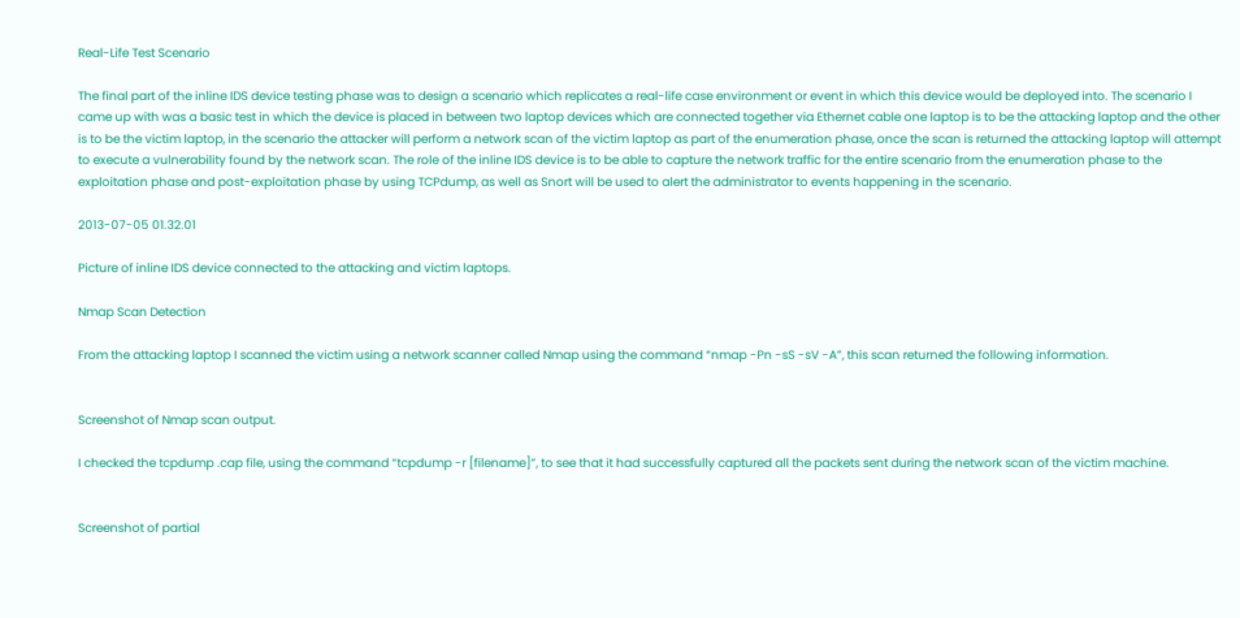Real-Life Test Scenario

The final part of the inline IDS device testing phase was to design a scenario which replicates a real-life case environment or event in which this device would be deployed into. The scenario I came up with was a basic test in which the device is placed in between two laptop devices which are connected together via Ethernet cable one laptop is to be the attacking laptop and the other is to be the victim laptop, in the scenario the attacker will perform a network scan of the victim laptop as part of the enumeration phase, once the scan is returned the attacking laptop will attempt to execute a vulnerability found by the network scan. The role of the inline IDS device is to be able to capture the network traffic for the entire scenario from the enumeration phase to the exploitation phase and post-exploitation phase by using TCPdump, as well as Snort will be used to alert the administrator to events happening in the scenario.

2013-07-05 01.32.01

Picture of inline IDS device connected to the attacking and victim laptops.

Nmap Scan Detection

From the attacking laptop I scanned the victim using a network scanner called Nmap using the command “nmap -Pn -sS -sV -A”, this scan returned the following information.


Screenshot of Nmap scan output.

I checked the tcpdump .cap file, using the command “tcpdump -r [filename]”, to see that it had successfully captured all the packets sent during the network scan of the victim machine.


Screenshot of partial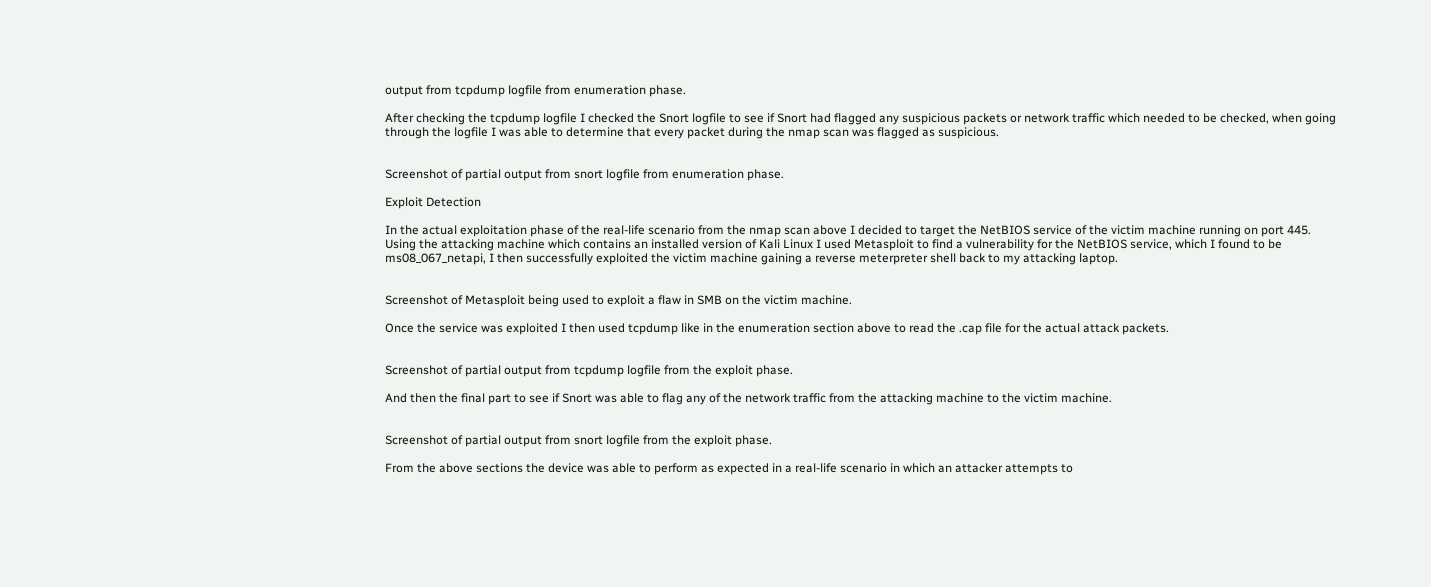output from tcpdump logfile from enumeration phase.

After checking the tcpdump logfile I checked the Snort logfile to see if Snort had flagged any suspicious packets or network traffic which needed to be checked, when going through the logfile I was able to determine that every packet during the nmap scan was flagged as suspicious.


Screenshot of partial output from snort logfile from enumeration phase.

Exploit Detection

In the actual exploitation phase of the real-life scenario from the nmap scan above I decided to target the NetBIOS service of the victim machine running on port 445. Using the attacking machine which contains an installed version of Kali Linux I used Metasploit to find a vulnerability for the NetBIOS service, which I found to be ms08_067_netapi, I then successfully exploited the victim machine gaining a reverse meterpreter shell back to my attacking laptop.


Screenshot of Metasploit being used to exploit a flaw in SMB on the victim machine.

Once the service was exploited I then used tcpdump like in the enumeration section above to read the .cap file for the actual attack packets.


Screenshot of partial output from tcpdump logfile from the exploit phase.

And then the final part to see if Snort was able to flag any of the network traffic from the attacking machine to the victim machine.


Screenshot of partial output from snort logfile from the exploit phase.

From the above sections the device was able to perform as expected in a real-life scenario in which an attacker attempts to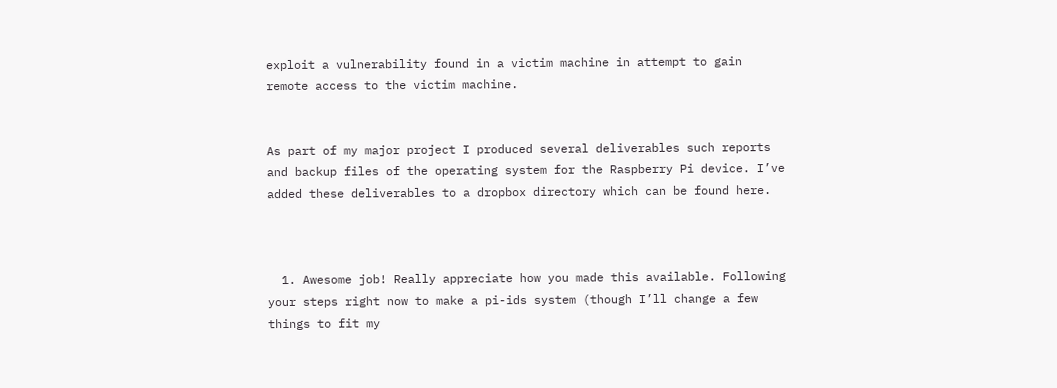exploit a vulnerability found in a victim machine in attempt to gain remote access to the victim machine.


As part of my major project I produced several deliverables such reports and backup files of the operating system for the Raspberry Pi device. I’ve added these deliverables to a dropbox directory which can be found here.



  1. Awesome job! Really appreciate how you made this available. Following your steps right now to make a pi-ids system (though I’ll change a few things to fit my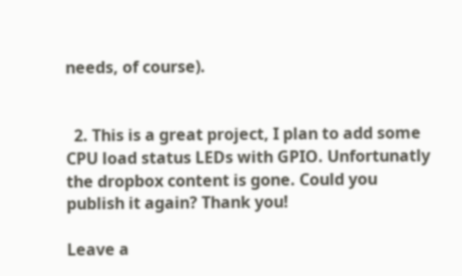needs, of course).


  2. This is a great project, I plan to add some CPU load status LEDs with GPIO. Unfortunatly the dropbox content is gone. Could you publish it again? Thank you!

Leave a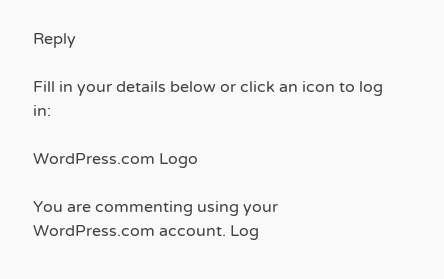Reply

Fill in your details below or click an icon to log in:

WordPress.com Logo

You are commenting using your WordPress.com account. Log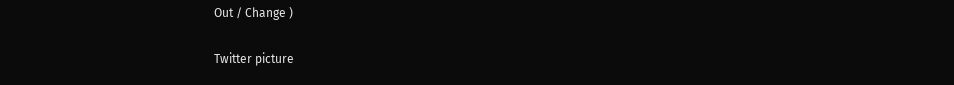Out / Change )

Twitter picture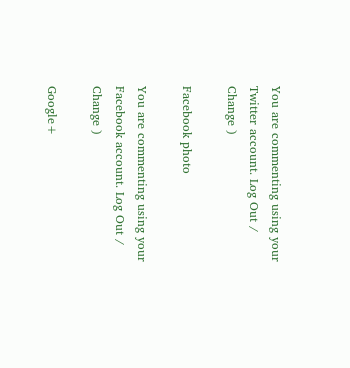You are commenting using your Twitter account. Log Out / Change )

Facebook photo

You are commenting using your Facebook account. Log Out / Change )

Google+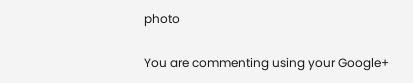photo

You are commenting using your Google+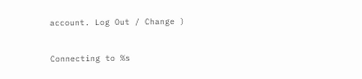account. Log Out / Change )

Connecting to %s